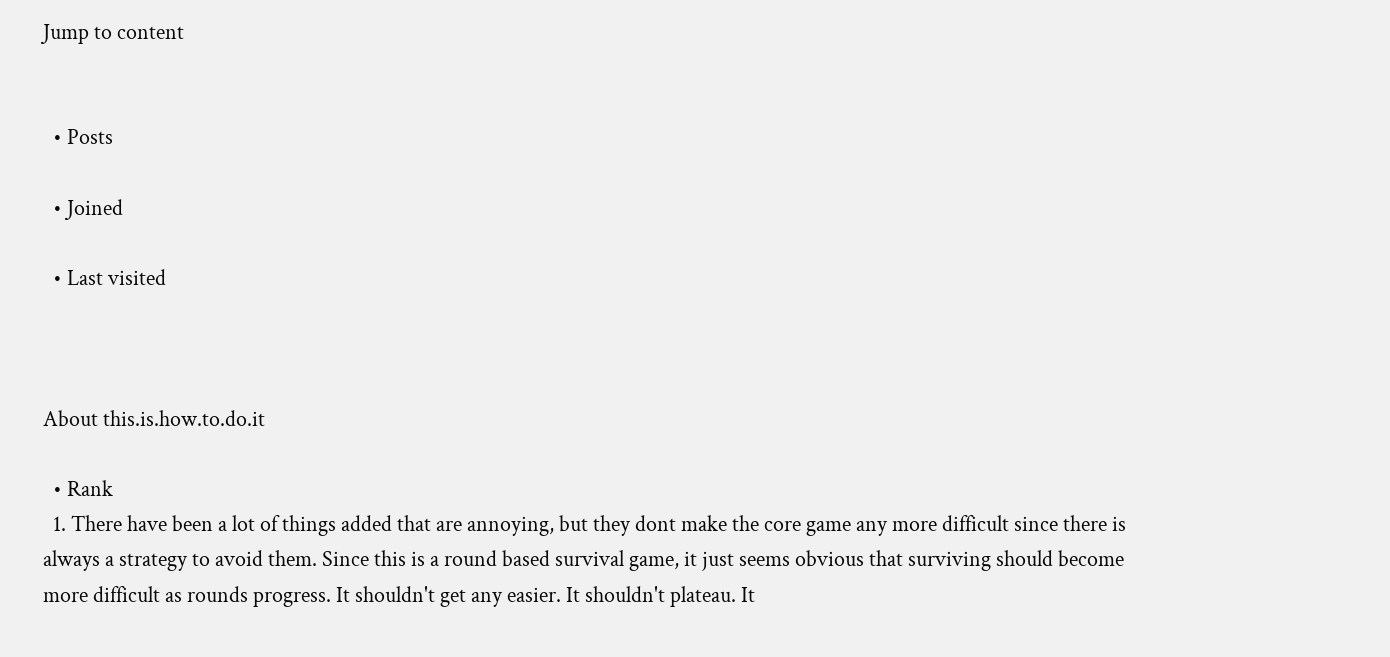Jump to content


  • Posts

  • Joined

  • Last visited



About this.is.how.to.do.it

  • Rank
  1. There have been a lot of things added that are annoying, but they dont make the core game any more difficult since there is always a strategy to avoid them. Since this is a round based survival game, it just seems obvious that surviving should become more difficult as rounds progress. It shouldn't get any easier. It shouldn't plateau. It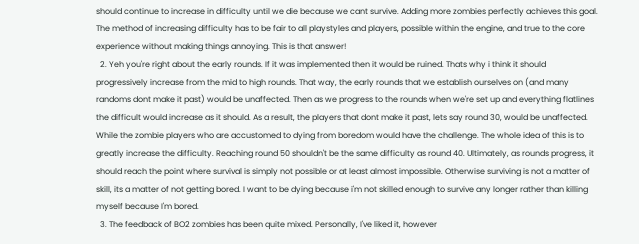should continue to increase in difficulty until we die because we cant survive. Adding more zombies perfectly achieves this goal. The method of increasing difficulty has to be fair to all playstyles and players, possible within the engine, and true to the core experience without making things annoying. This is that answer!
  2. Yeh you're right about the early rounds. If it was implemented then it would be ruined. Thats why i think it should progressively increase from the mid to high rounds. That way, the early rounds that we establish ourselves on (and many randoms dont make it past) would be unaffected. Then as we progress to the rounds when we're set up and everything flatlines the difficult would increase as it should. As a result, the players that dont make it past, lets say round 30, would be unaffected. While the zombie players who are accustomed to dying from boredom would have the challenge. The whole idea of this is to greatly increase the difficulty. Reaching round 50 shouldn't be the same difficulty as round 40. Ultimately, as rounds progress, it should reach the point where survival is simply not possible or at least almost impossible. Otherwise surviving is not a matter of skill, its a matter of not getting bored. I want to be dying because i'm not skilled enough to survive any longer rather than killing myself because I'm bored.
  3. The feedback of BO2 zombies has been quite mixed. Personally, I've liked it, however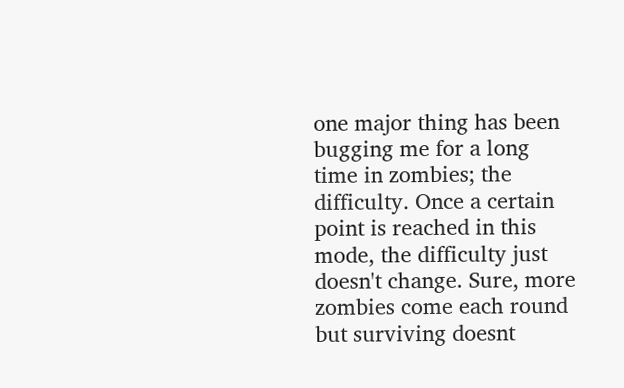one major thing has been bugging me for a long time in zombies; the difficulty. Once a certain point is reached in this mode, the difficulty just doesn't change. Sure, more zombies come each round but surviving doesnt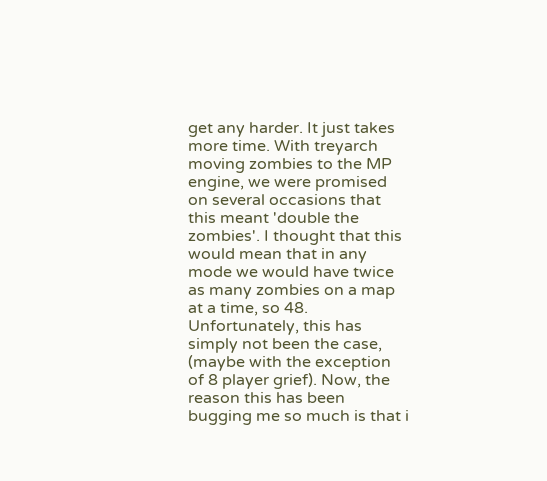get any harder. It just takes more time. With treyarch moving zombies to the MP engine, we were promised on several occasions that this meant 'double the zombies'. I thought that this would mean that in any mode we would have twice as many zombies on a map at a time, so 48. Unfortunately, this has simply not been the case, (maybe with the exception of 8 player grief). Now, the reason this has been bugging me so much is that i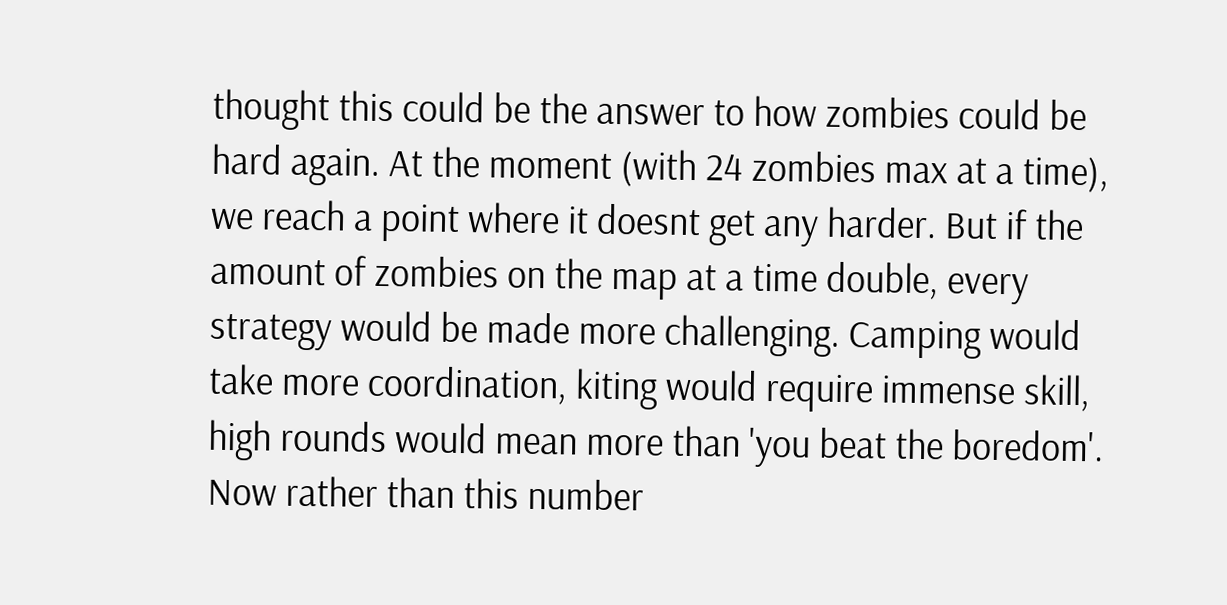thought this could be the answer to how zombies could be hard again. At the moment (with 24 zombies max at a time), we reach a point where it doesnt get any harder. But if the amount of zombies on the map at a time double, every strategy would be made more challenging. Camping would take more coordination, kiting would require immense skill, high rounds would mean more than 'you beat the boredom'. Now rather than this number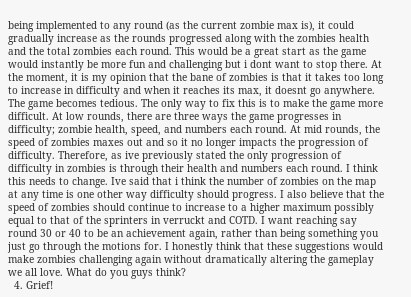being implemented to any round (as the current zombie max is), it could gradually increase as the rounds progressed along with the zombies health and the total zombies each round. This would be a great start as the game would instantly be more fun and challenging but i dont want to stop there. At the moment, it is my opinion that the bane of zombies is that it takes too long to increase in difficulty and when it reaches its max, it doesnt go anywhere. The game becomes tedious. The only way to fix this is to make the game more difficult. At low rounds, there are three ways the game progresses in difficulty; zombie health, speed, and numbers each round. At mid rounds, the speed of zombies maxes out and so it no longer impacts the progression of difficulty. Therefore, as ive previously stated the only progression of difficulty in zombies is through their health and numbers each round. I think this needs to change. Ive said that i think the number of zombies on the map at any time is one other way difficulty should progress. I also believe that the speed of zombies should continue to increase to a higher maximum possibly equal to that of the sprinters in verruckt and COTD. I want reaching say round 30 or 40 to be an achievement again, rather than being something you just go through the motions for. I honestly think that these suggestions would make zombies challenging again without dramatically altering the gameplay we all love. What do you guys think?
  4. Grief!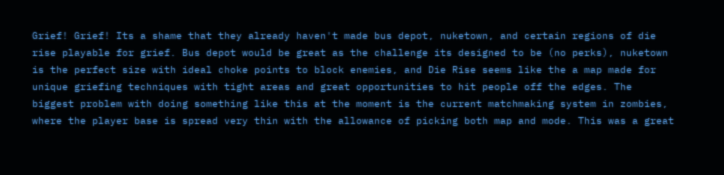Grief! Grief! Its a shame that they already haven't made bus depot, nuketown, and certain regions of die rise playable for grief. Bus depot would be great as the challenge its designed to be (no perks), nuketown is the perfect size with ideal choke points to block enemies, and Die Rise seems like the a map made for unique griefing techniques with tight areas and great opportunities to hit people off the edges. The biggest problem with doing something like this at the moment is the current matchmaking system in zombies, where the player base is spread very thin with the allowance of picking both map and mode. This was a great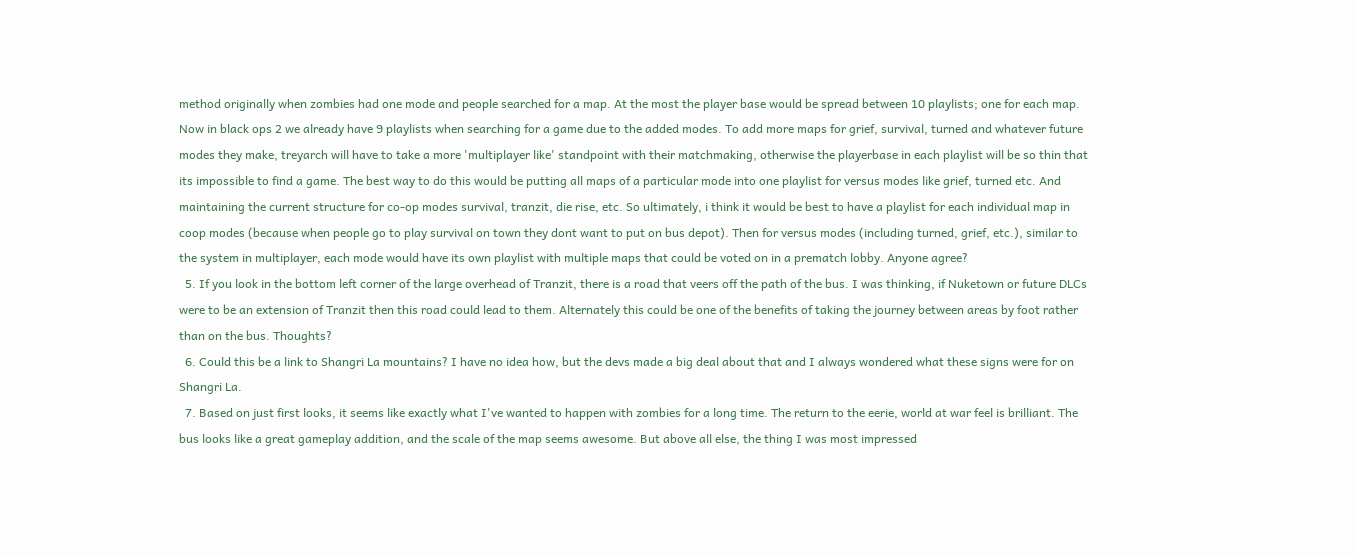method originally when zombies had one mode and people searched for a map. At the most the player base would be spread between 10 playlists; one for each map. Now in black ops 2 we already have 9 playlists when searching for a game due to the added modes. To add more maps for grief, survival, turned and whatever future modes they make, treyarch will have to take a more 'multiplayer like' standpoint with their matchmaking, otherwise the playerbase in each playlist will be so thin that its impossible to find a game. The best way to do this would be putting all maps of a particular mode into one playlist for versus modes like grief, turned etc. And maintaining the current structure for co-op modes survival, tranzit, die rise, etc. So ultimately, i think it would be best to have a playlist for each individual map in coop modes (because when people go to play survival on town they dont want to put on bus depot). Then for versus modes (including turned, grief, etc.), similar to the system in multiplayer, each mode would have its own playlist with multiple maps that could be voted on in a prematch lobby. Anyone agree?
  5. If you look in the bottom left corner of the large overhead of Tranzit, there is a road that veers off the path of the bus. I was thinking, if Nuketown or future DLCs were to be an extension of Tranzit then this road could lead to them. Alternately this could be one of the benefits of taking the journey between areas by foot rather than on the bus. Thoughts?
  6. Could this be a link to Shangri La mountains? I have no idea how, but the devs made a big deal about that and I always wondered what these signs were for on Shangri La.
  7. Based on just first looks, it seems like exactly what I've wanted to happen with zombies for a long time. The return to the eerie, world at war feel is brilliant. The bus looks like a great gameplay addition, and the scale of the map seems awesome. But above all else, the thing I was most impressed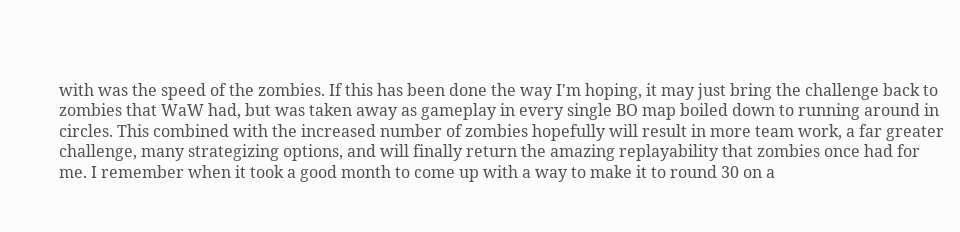with was the speed of the zombies. If this has been done the way I'm hoping, it may just bring the challenge back to zombies that WaW had, but was taken away as gameplay in every single BO map boiled down to running around in circles. This combined with the increased number of zombies hopefully will result in more team work, a far greater challenge, many strategizing options, and will finally return the amazing replayability that zombies once had for me. I remember when it took a good month to come up with a way to make it to round 30 on a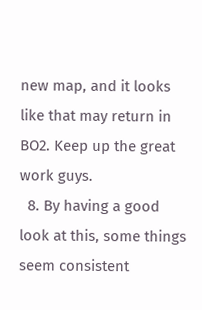new map, and it looks like that may return in BO2. Keep up the great work guys.
  8. By having a good look at this, some things seem consistent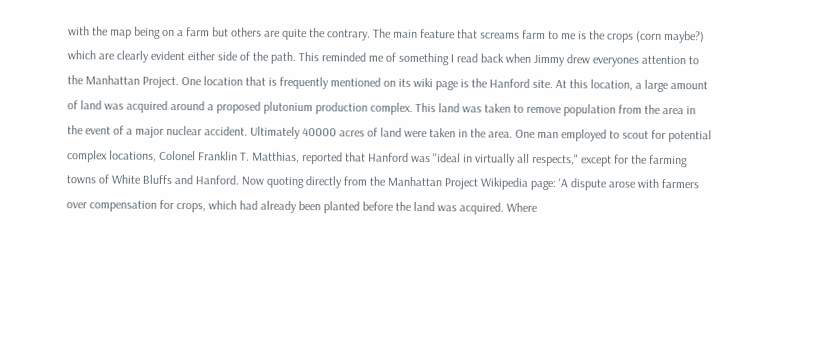with the map being on a farm but others are quite the contrary. The main feature that screams farm to me is the crops (corn maybe?) which are clearly evident either side of the path. This reminded me of something I read back when Jimmy drew everyones attention to the Manhattan Project. One location that is frequently mentioned on its wiki page is the Hanford site. At this location, a large amount of land was acquired around a proposed plutonium production complex. This land was taken to remove population from the area in the event of a major nuclear accident. Ultimately 40000 acres of land were taken in the area. One man employed to scout for potential complex locations, Colonel Franklin T. Matthias, reported that Hanford was "ideal in virtually all respects," except for the farming towns of White Bluffs and Hanford. Now quoting directly from the Manhattan Project Wikipedia page: 'A dispute arose with farmers over compensation for crops, which had already been planted before the land was acquired. Where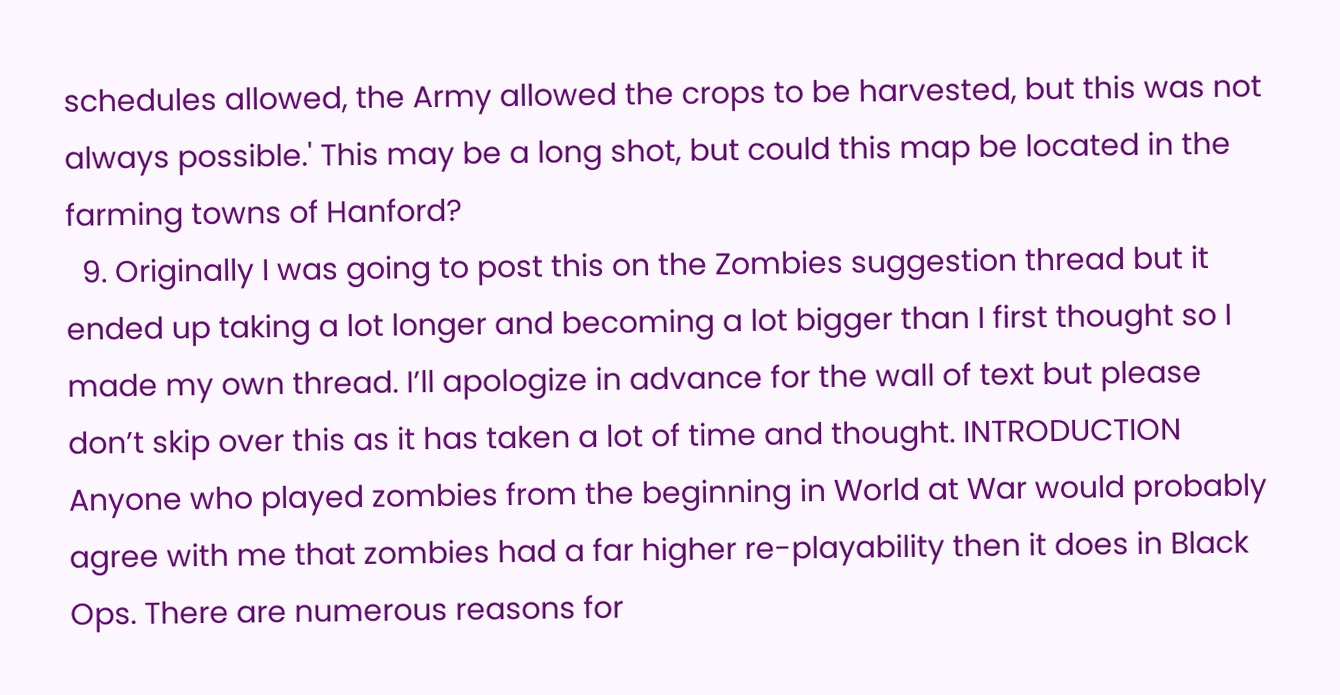schedules allowed, the Army allowed the crops to be harvested, but this was not always possible.' This may be a long shot, but could this map be located in the farming towns of Hanford?
  9. Originally I was going to post this on the Zombies suggestion thread but it ended up taking a lot longer and becoming a lot bigger than I first thought so I made my own thread. I’ll apologize in advance for the wall of text but please don’t skip over this as it has taken a lot of time and thought. INTRODUCTION Anyone who played zombies from the beginning in World at War would probably agree with me that zombies had a far higher re-playability then it does in Black Ops. There are numerous reasons for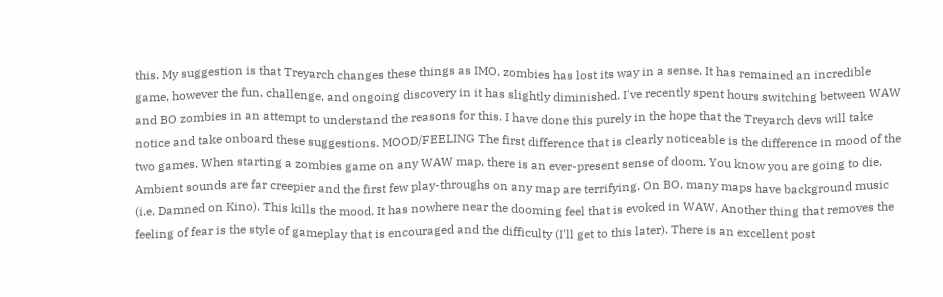this. My suggestion is that Treyarch changes these things as IMO, zombies has lost its way in a sense. It has remained an incredible game, however the fun, challenge, and ongoing discovery in it has slightly diminished. I've recently spent hours switching between WAW and BO zombies in an attempt to understand the reasons for this. I have done this purely in the hope that the Treyarch devs will take notice and take onboard these suggestions. MOOD/FEELING The first difference that is clearly noticeable is the difference in mood of the two games. When starting a zombies game on any WAW map, there is an ever-present sense of doom. You know you are going to die. Ambient sounds are far creepier and the first few play-throughs on any map are terrifying. On BO, many maps have background music (i.e. Damned on Kino). This kills the mood. It has nowhere near the dooming feel that is evoked in WAW. Another thing that removes the feeling of fear is the style of gameplay that is encouraged and the difficulty (I'll get to this later). There is an excellent post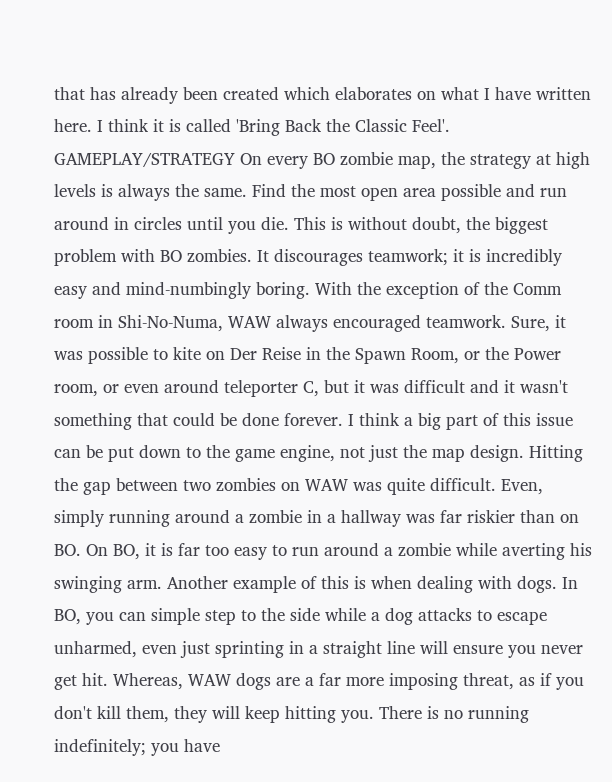that has already been created which elaborates on what I have written here. I think it is called 'Bring Back the Classic Feel'. GAMEPLAY/STRATEGY On every BO zombie map, the strategy at high levels is always the same. Find the most open area possible and run around in circles until you die. This is without doubt, the biggest problem with BO zombies. It discourages teamwork; it is incredibly easy and mind-numbingly boring. With the exception of the Comm room in Shi-No-Numa, WAW always encouraged teamwork. Sure, it was possible to kite on Der Reise in the Spawn Room, or the Power room, or even around teleporter C, but it was difficult and it wasn't something that could be done forever. I think a big part of this issue can be put down to the game engine, not just the map design. Hitting the gap between two zombies on WAW was quite difficult. Even, simply running around a zombie in a hallway was far riskier than on BO. On BO, it is far too easy to run around a zombie while averting his swinging arm. Another example of this is when dealing with dogs. In BO, you can simple step to the side while a dog attacks to escape unharmed, even just sprinting in a straight line will ensure you never get hit. Whereas, WAW dogs are a far more imposing threat, as if you don't kill them, they will keep hitting you. There is no running indefinitely; you have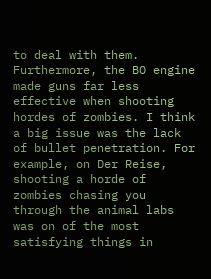to deal with them. Furthermore, the BO engine made guns far less effective when shooting hordes of zombies. I think a big issue was the lack of bullet penetration. For example, on Der Reise, shooting a horde of zombies chasing you through the animal labs was on of the most satisfying things in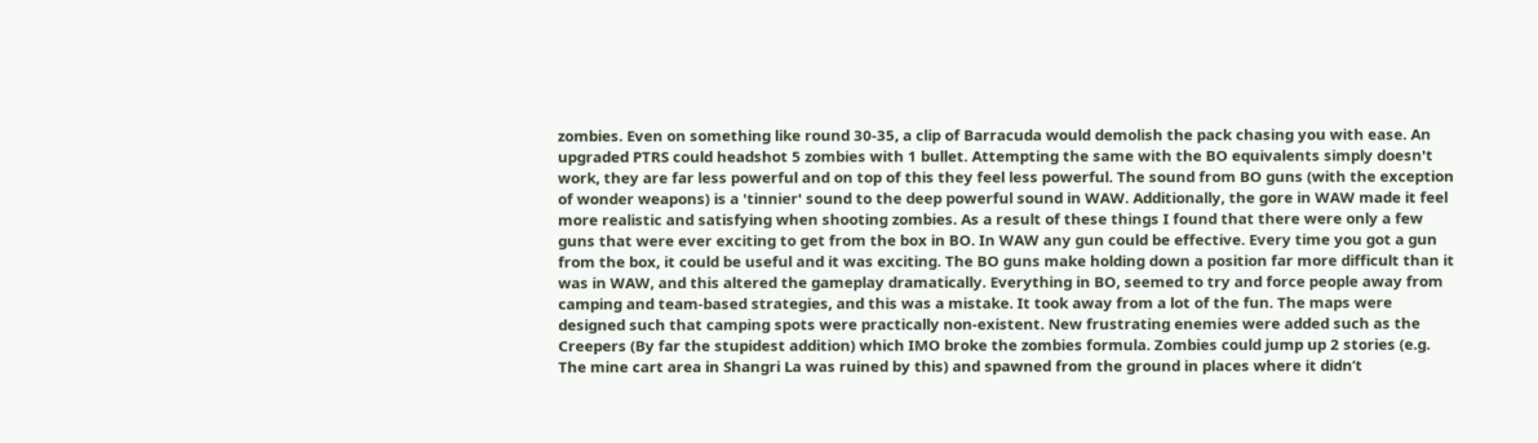zombies. Even on something like round 30-35, a clip of Barracuda would demolish the pack chasing you with ease. An upgraded PTRS could headshot 5 zombies with 1 bullet. Attempting the same with the BO equivalents simply doesn't work, they are far less powerful and on top of this they feel less powerful. The sound from BO guns (with the exception of wonder weapons) is a 'tinnier' sound to the deep powerful sound in WAW. Additionally, the gore in WAW made it feel more realistic and satisfying when shooting zombies. As a result of these things I found that there were only a few guns that were ever exciting to get from the box in BO. In WAW any gun could be effective. Every time you got a gun from the box, it could be useful and it was exciting. The BO guns make holding down a position far more difficult than it was in WAW, and this altered the gameplay dramatically. Everything in BO, seemed to try and force people away from camping and team-based strategies, and this was a mistake. It took away from a lot of the fun. The maps were designed such that camping spots were practically non-existent. New frustrating enemies were added such as the Creepers (By far the stupidest addition) which IMO broke the zombies formula. Zombies could jump up 2 stories (e.g. The mine cart area in Shangri La was ruined by this) and spawned from the ground in places where it didn’t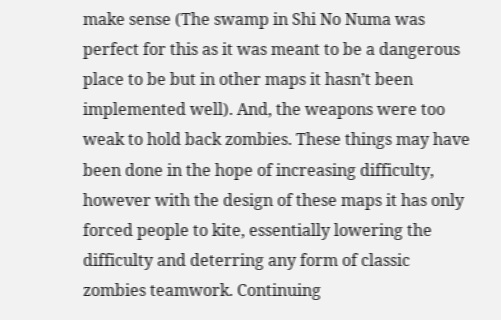make sense (The swamp in Shi No Numa was perfect for this as it was meant to be a dangerous place to be but in other maps it hasn’t been implemented well). And, the weapons were too weak to hold back zombies. These things may have been done in the hope of increasing difficulty, however with the design of these maps it has only forced people to kite, essentially lowering the difficulty and deterring any form of classic zombies teamwork. Continuing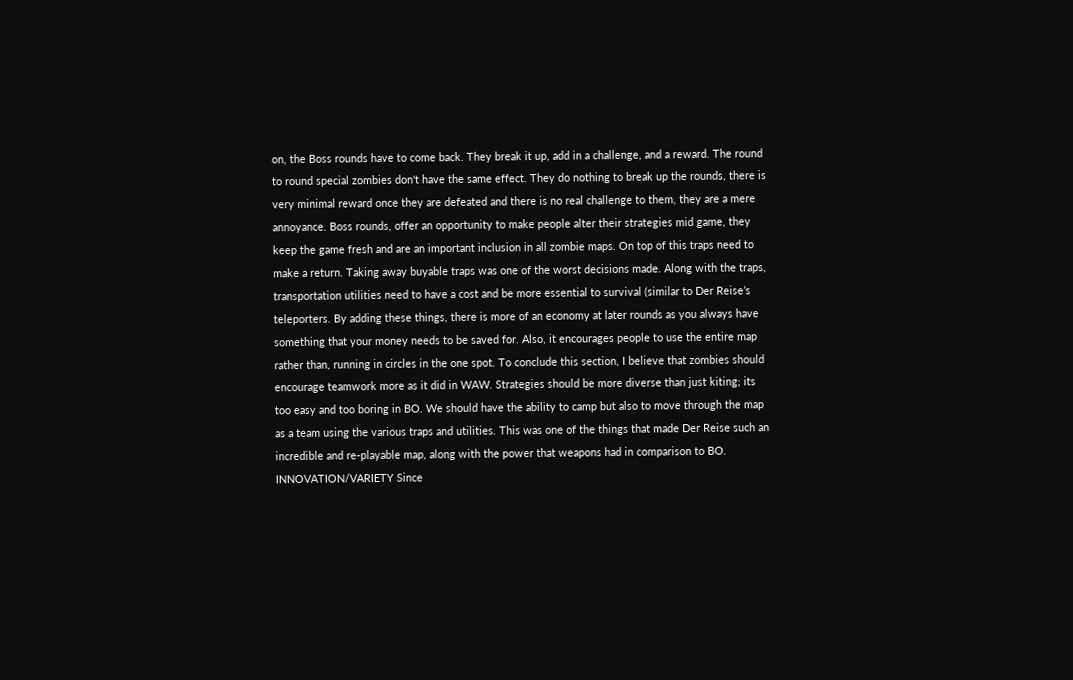on, the Boss rounds have to come back. They break it up, add in a challenge, and a reward. The round to round special zombies don't have the same effect. They do nothing to break up the rounds, there is very minimal reward once they are defeated and there is no real challenge to them, they are a mere annoyance. Boss rounds, offer an opportunity to make people alter their strategies mid game, they keep the game fresh and are an important inclusion in all zombie maps. On top of this traps need to make a return. Taking away buyable traps was one of the worst decisions made. Along with the traps, transportation utilities need to have a cost and be more essential to survival (similar to Der Reise’s teleporters. By adding these things, there is more of an economy at later rounds as you always have something that your money needs to be saved for. Also, it encourages people to use the entire map rather than, running in circles in the one spot. To conclude this section, I believe that zombies should encourage teamwork more as it did in WAW. Strategies should be more diverse than just kiting; its too easy and too boring in BO. We should have the ability to camp but also to move through the map as a team using the various traps and utilities. This was one of the things that made Der Reise such an incredible and re-playable map, along with the power that weapons had in comparison to BO. INNOVATION/VARIETY Since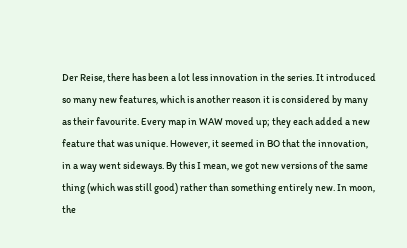Der Reise, there has been a lot less innovation in the series. It introduced so many new features, which is another reason it is considered by many as their favourite. Every map in WAW moved up; they each added a new feature that was unique. However, it seemed in BO that the innovation, in a way went sideways. By this I mean, we got new versions of the same thing (which was still good) rather than something entirely new. In moon, the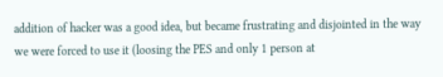addition of hacker was a good idea, but became frustrating and disjointed in the way we were forced to use it (loosing the PES and only 1 person at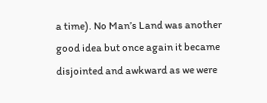a time). No Man’s Land was another good idea but once again it became disjointed and awkward as we were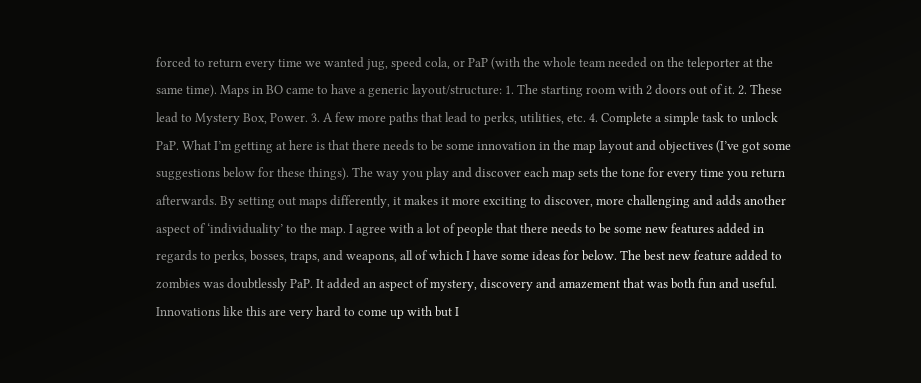forced to return every time we wanted jug, speed cola, or PaP (with the whole team needed on the teleporter at the same time). Maps in BO came to have a generic layout/structure: 1. The starting room with 2 doors out of it. 2. These lead to Mystery Box, Power. 3. A few more paths that lead to perks, utilities, etc. 4. Complete a simple task to unlock PaP. What I’m getting at here is that there needs to be some innovation in the map layout and objectives (I’ve got some suggestions below for these things). The way you play and discover each map sets the tone for every time you return afterwards. By setting out maps differently, it makes it more exciting to discover, more challenging and adds another aspect of ‘individuality’ to the map. I agree with a lot of people that there needs to be some new features added in regards to perks, bosses, traps, and weapons, all of which I have some ideas for below. The best new feature added to zombies was doubtlessly PaP. It added an aspect of mystery, discovery and amazement that was both fun and useful. Innovations like this are very hard to come up with but I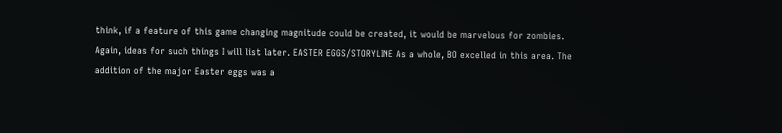think, if a feature of this game changing magnitude could be created, it would be marvelous for zombies. Again, ideas for such things I will list later. EASTER EGGS/STORYLINE As a whole, BO excelled in this area. The addition of the major Easter eggs was a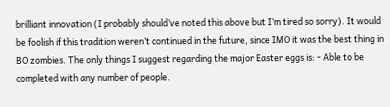brilliant innovation (I probably should’ve noted this above but I’m tired so sorry). It would be foolish if this tradition weren’t continued in the future, since IMO it was the best thing in BO zombies. The only things I suggest regarding the major Easter eggs is: - Able to be completed with any number of people.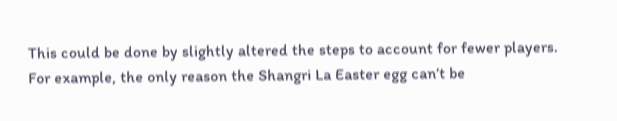This could be done by slightly altered the steps to account for fewer players. For example, the only reason the Shangri La Easter egg can’t be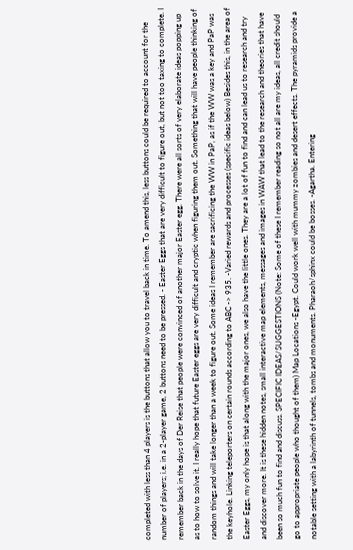completed with less than 4 players is the buttons that allow you to travel back in time. To amend this, less buttons could be required to account for the number of players; i.e. in a 2-player game, 2 buttons need to be pressed. - Easter Eggs that are very difficult to figure out, but not too taxing to complete. I remember back in the days of Der Reise that people were convinced of another major Easter egg. There were all sorts of very elaborate ideas popping up as to how to solve it. I really hope that future Easter eggs are very difficult and cryptic when figuring them out. Something that will have people thinking of random things and will take longer than a week to figure out. Some ideas I remember are sacrificing the WW in PaP, as if the WW was a key and PaP was the keyhole. Linking teleporters on certain rounds according to ABC -> 935. -Varied rewards and processes (specific ideas below) Besides this, in the area of Easter Eggs, my only hope is that along with the major ones, we also have the little ones. They are a lot of fun to find and can lead us to research and try and discover more. It is these hidden notes, small interactive map elements, messages and images in WAW that lead to the research and theories that have been so much fun to find and discuss. SPECIFIC IDEAS/SUGGESTIONS (Note: Some of these I remember reading so not all are my ideas, all credit should go to appropriate people who thought of them) Map Locations -Egypt. Could work well with mummy zombies and desert effects. The pyramids provide a notable setting with a labyrinth of tunnels, tombs and monuments. Pharaoh/sphinx could be bosses. -Agartha. Entering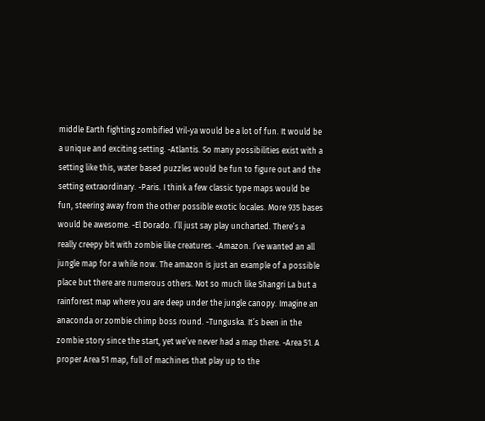middle Earth fighting zombified Vril-ya would be a lot of fun. It would be a unique and exciting setting. -Atlantis. So many possibilities exist with a setting like this, water based puzzles would be fun to figure out and the setting extraordinary. -Paris. I think a few classic type maps would be fun, steering away from the other possible exotic locales. More 935 bases would be awesome. -El Dorado. I’ll just say play uncharted. There’s a really creepy bit with zombie like creatures. -Amazon. I’ve wanted an all jungle map for a while now. The amazon is just an example of a possible place but there are numerous others. Not so much like Shangri La but a rainforest map where you are deep under the jungle canopy. Imagine an anaconda or zombie chimp boss round. -Tunguska. It’s been in the zombie story since the start, yet we’ve never had a map there. -Area 51. A proper Area 51 map, full of machines that play up to the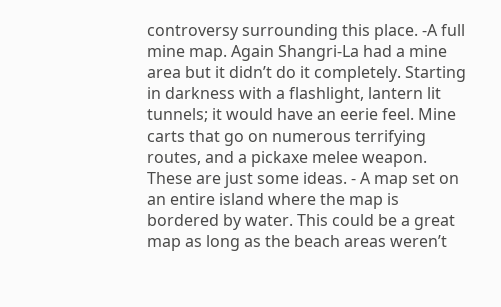controversy surrounding this place. -A full mine map. Again Shangri-La had a mine area but it didn’t do it completely. Starting in darkness with a flashlight, lantern lit tunnels; it would have an eerie feel. Mine carts that go on numerous terrifying routes, and a pickaxe melee weapon. These are just some ideas. - A map set on an entire island where the map is bordered by water. This could be a great map as long as the beach areas weren’t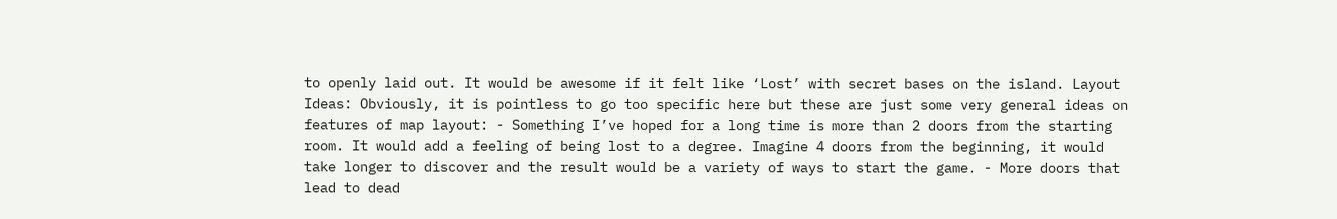to openly laid out. It would be awesome if it felt like ‘Lost’ with secret bases on the island. Layout Ideas: Obviously, it is pointless to go too specific here but these are just some very general ideas on features of map layout: - Something I’ve hoped for a long time is more than 2 doors from the starting room. It would add a feeling of being lost to a degree. Imagine 4 doors from the beginning, it would take longer to discover and the result would be a variety of ways to start the game. - More doors that lead to dead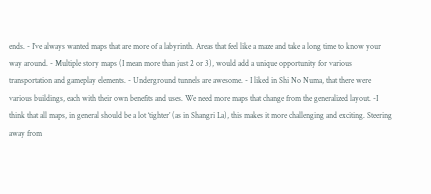ends. - I’ve always wanted maps that are more of a labyrinth. Areas that feel like a maze and take a long time to know your way around. - Multiple story maps (I mean more than just 2 or 3), would add a unique opportunity for various transportation and gameplay elements. - Underground tunnels are awesome. - I liked in Shi No Numa, that there were various buildings, each with their own benefits and uses. We need more maps that change from the generalized layout. -I think that all maps, in general should be a lot ‘tighter’ (as in Shangri La), this makes it more challenging and exciting. Steering away from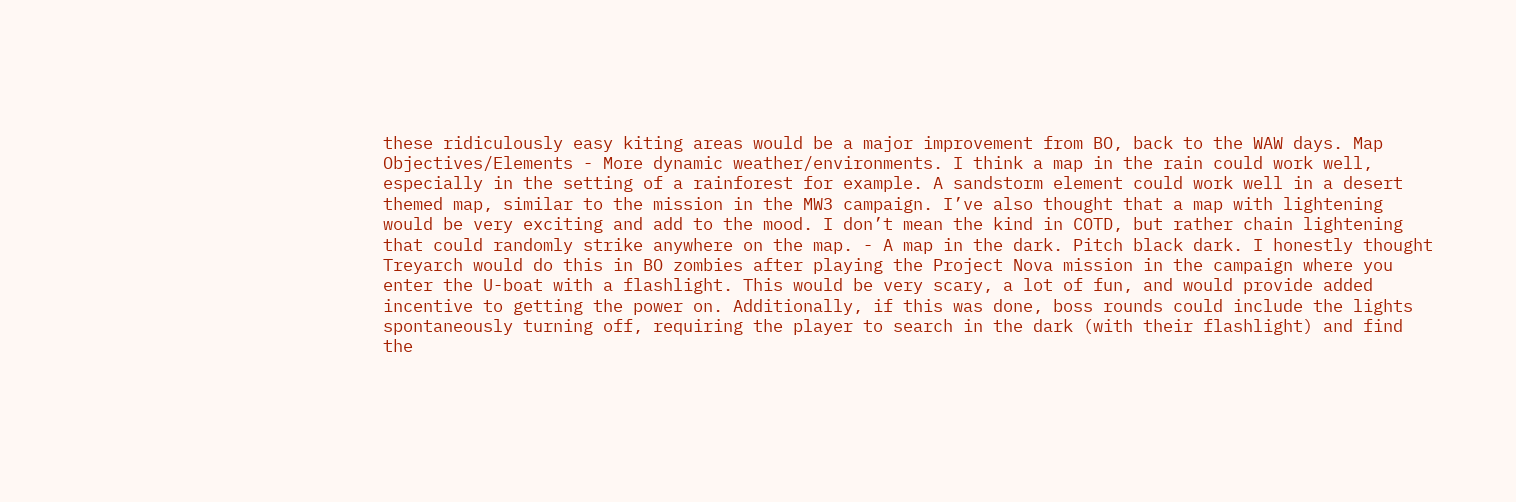these ridiculously easy kiting areas would be a major improvement from BO, back to the WAW days. Map Objectives/Elements - More dynamic weather/environments. I think a map in the rain could work well, especially in the setting of a rainforest for example. A sandstorm element could work well in a desert themed map, similar to the mission in the MW3 campaign. I’ve also thought that a map with lightening would be very exciting and add to the mood. I don’t mean the kind in COTD, but rather chain lightening that could randomly strike anywhere on the map. - A map in the dark. Pitch black dark. I honestly thought Treyarch would do this in BO zombies after playing the Project Nova mission in the campaign where you enter the U-boat with a flashlight. This would be very scary, a lot of fun, and would provide added incentive to getting the power on. Additionally, if this was done, boss rounds could include the lights spontaneously turning off, requiring the player to search in the dark (with their flashlight) and find the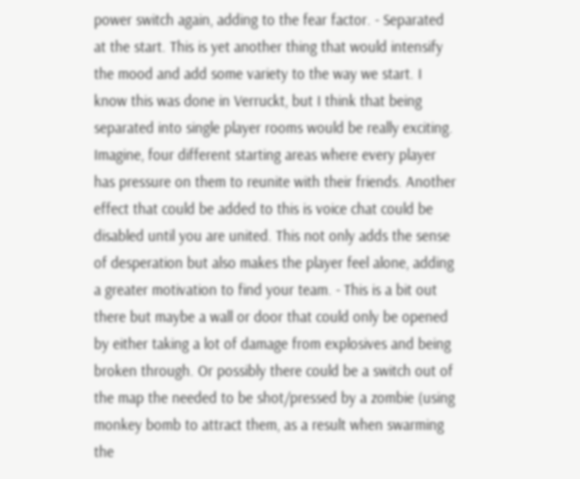power switch again, adding to the fear factor. - Separated at the start. This is yet another thing that would intensify the mood and add some variety to the way we start. I know this was done in Verruckt, but I think that being separated into single player rooms would be really exciting. Imagine, four different starting areas where every player has pressure on them to reunite with their friends. Another effect that could be added to this is voice chat could be disabled until you are united. This not only adds the sense of desperation but also makes the player feel alone, adding a greater motivation to find your team. - This is a bit out there but maybe a wall or door that could only be opened by either taking a lot of damage from explosives and being broken through. Or possibly there could be a switch out of the map the needed to be shot/pressed by a zombie (using monkey bomb to attract them, as a result when swarming the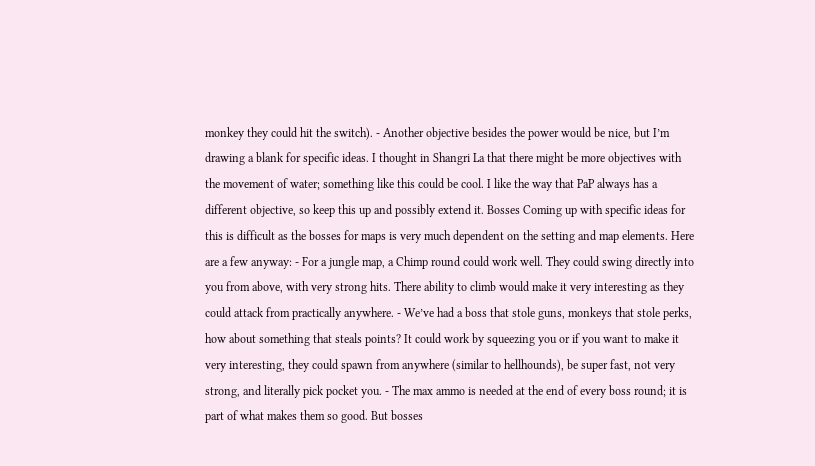monkey they could hit the switch). - Another objective besides the power would be nice, but I’m drawing a blank for specific ideas. I thought in Shangri La that there might be more objectives with the movement of water; something like this could be cool. I like the way that PaP always has a different objective, so keep this up and possibly extend it. Bosses Coming up with specific ideas for this is difficult as the bosses for maps is very much dependent on the setting and map elements. Here are a few anyway: - For a jungle map, a Chimp round could work well. They could swing directly into you from above, with very strong hits. There ability to climb would make it very interesting as they could attack from practically anywhere. - We’ve had a boss that stole guns, monkeys that stole perks, how about something that steals points? It could work by squeezing you or if you want to make it very interesting, they could spawn from anywhere (similar to hellhounds), be super fast, not very strong, and literally pick pocket you. - The max ammo is needed at the end of every boss round; it is part of what makes them so good. But bosses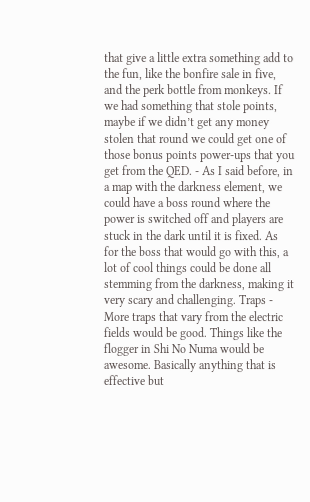that give a little extra something add to the fun, like the bonfire sale in five, and the perk bottle from monkeys. If we had something that stole points, maybe if we didn’t get any money stolen that round we could get one of those bonus points power-ups that you get from the QED. - As I said before, in a map with the darkness element, we could have a boss round where the power is switched off and players are stuck in the dark until it is fixed. As for the boss that would go with this, a lot of cool things could be done all stemming from the darkness, making it very scary and challenging. Traps - More traps that vary from the electric fields would be good. Things like the flogger in Shi No Numa would be awesome. Basically anything that is effective but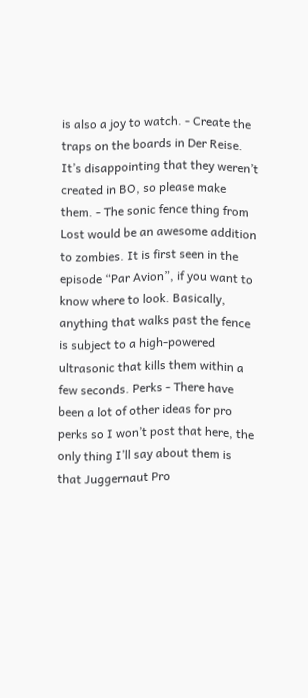is also a joy to watch. - Create the traps on the boards in Der Reise. It’s disappointing that they weren’t created in BO, so please make them. - The sonic fence thing from Lost would be an awesome addition to zombies. It is first seen in the episode “Par Avion”, if you want to know where to look. Basically, anything that walks past the fence is subject to a high-powered ultrasonic that kills them within a few seconds. Perks - There have been a lot of other ideas for pro perks so I won’t post that here, the only thing I’ll say about them is that Juggernaut Pro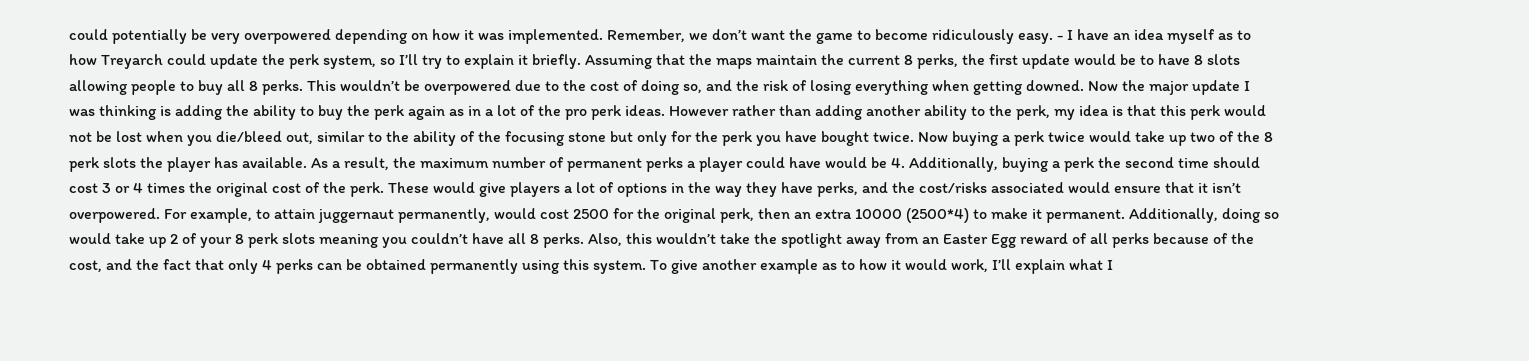could potentially be very overpowered depending on how it was implemented. Remember, we don’t want the game to become ridiculously easy. - I have an idea myself as to how Treyarch could update the perk system, so I’ll try to explain it briefly. Assuming that the maps maintain the current 8 perks, the first update would be to have 8 slots allowing people to buy all 8 perks. This wouldn’t be overpowered due to the cost of doing so, and the risk of losing everything when getting downed. Now the major update I was thinking is adding the ability to buy the perk again as in a lot of the pro perk ideas. However rather than adding another ability to the perk, my idea is that this perk would not be lost when you die/bleed out, similar to the ability of the focusing stone but only for the perk you have bought twice. Now buying a perk twice would take up two of the 8 perk slots the player has available. As a result, the maximum number of permanent perks a player could have would be 4. Additionally, buying a perk the second time should cost 3 or 4 times the original cost of the perk. These would give players a lot of options in the way they have perks, and the cost/risks associated would ensure that it isn’t overpowered. For example, to attain juggernaut permanently, would cost 2500 for the original perk, then an extra 10000 (2500*4) to make it permanent. Additionally, doing so would take up 2 of your 8 perk slots meaning you couldn’t have all 8 perks. Also, this wouldn’t take the spotlight away from an Easter Egg reward of all perks because of the cost, and the fact that only 4 perks can be obtained permanently using this system. To give another example as to how it would work, I’ll explain what I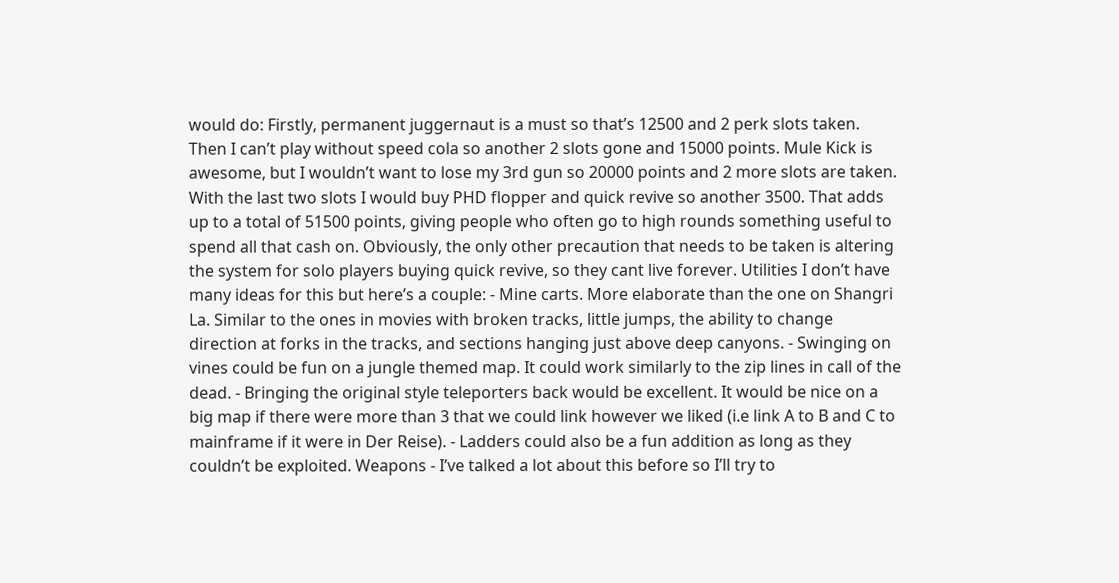would do: Firstly, permanent juggernaut is a must so that’s 12500 and 2 perk slots taken. Then I can’t play without speed cola so another 2 slots gone and 15000 points. Mule Kick is awesome, but I wouldn’t want to lose my 3rd gun so 20000 points and 2 more slots are taken. With the last two slots I would buy PHD flopper and quick revive so another 3500. That adds up to a total of 51500 points, giving people who often go to high rounds something useful to spend all that cash on. Obviously, the only other precaution that needs to be taken is altering the system for solo players buying quick revive, so they cant live forever. Utilities I don’t have many ideas for this but here’s a couple: - Mine carts. More elaborate than the one on Shangri La. Similar to the ones in movies with broken tracks, little jumps, the ability to change direction at forks in the tracks, and sections hanging just above deep canyons. - Swinging on vines could be fun on a jungle themed map. It could work similarly to the zip lines in call of the dead. - Bringing the original style teleporters back would be excellent. It would be nice on a big map if there were more than 3 that we could link however we liked (i.e link A to B and C to mainframe if it were in Der Reise). - Ladders could also be a fun addition as long as they couldn’t be exploited. Weapons - I’ve talked a lot about this before so I’ll try to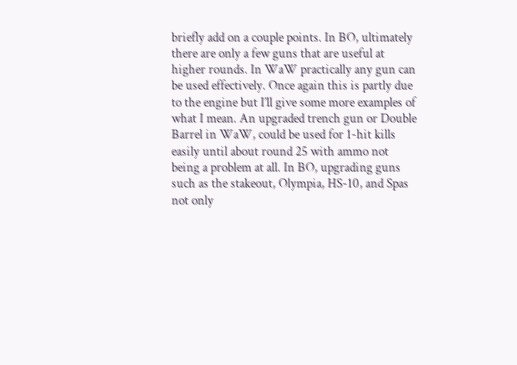briefly add on a couple points. In BO, ultimately there are only a few guns that are useful at higher rounds. In WaW practically any gun can be used effectively. Once again this is partly due to the engine but I’ll give some more examples of what I mean. An upgraded trench gun or Double Barrel in WaW, could be used for 1-hit kills easily until about round 25 with ammo not being a problem at all. In BO, upgrading guns such as the stakeout, Olympia, HS-10, and Spas not only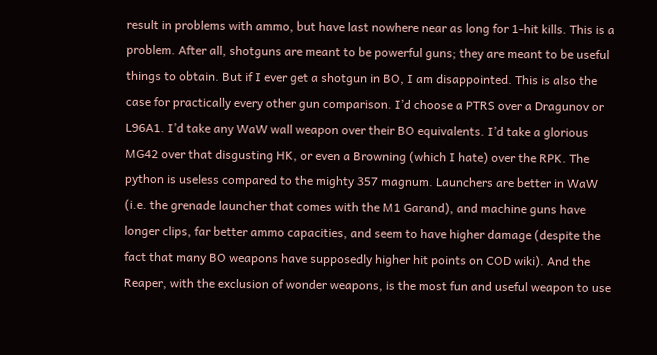result in problems with ammo, but have last nowhere near as long for 1-hit kills. This is a problem. After all, shotguns are meant to be powerful guns; they are meant to be useful things to obtain. But if I ever get a shotgun in BO, I am disappointed. This is also the case for practically every other gun comparison. I’d choose a PTRS over a Dragunov or L96A1. I’d take any WaW wall weapon over their BO equivalents. I’d take a glorious MG42 over that disgusting HK, or even a Browning (which I hate) over the RPK. The python is useless compared to the mighty 357 magnum. Launchers are better in WaW (i.e. the grenade launcher that comes with the M1 Garand), and machine guns have longer clips, far better ammo capacities, and seem to have higher damage (despite the fact that many BO weapons have supposedly higher hit points on COD wiki). And the Reaper, with the exclusion of wonder weapons, is the most fun and useful weapon to use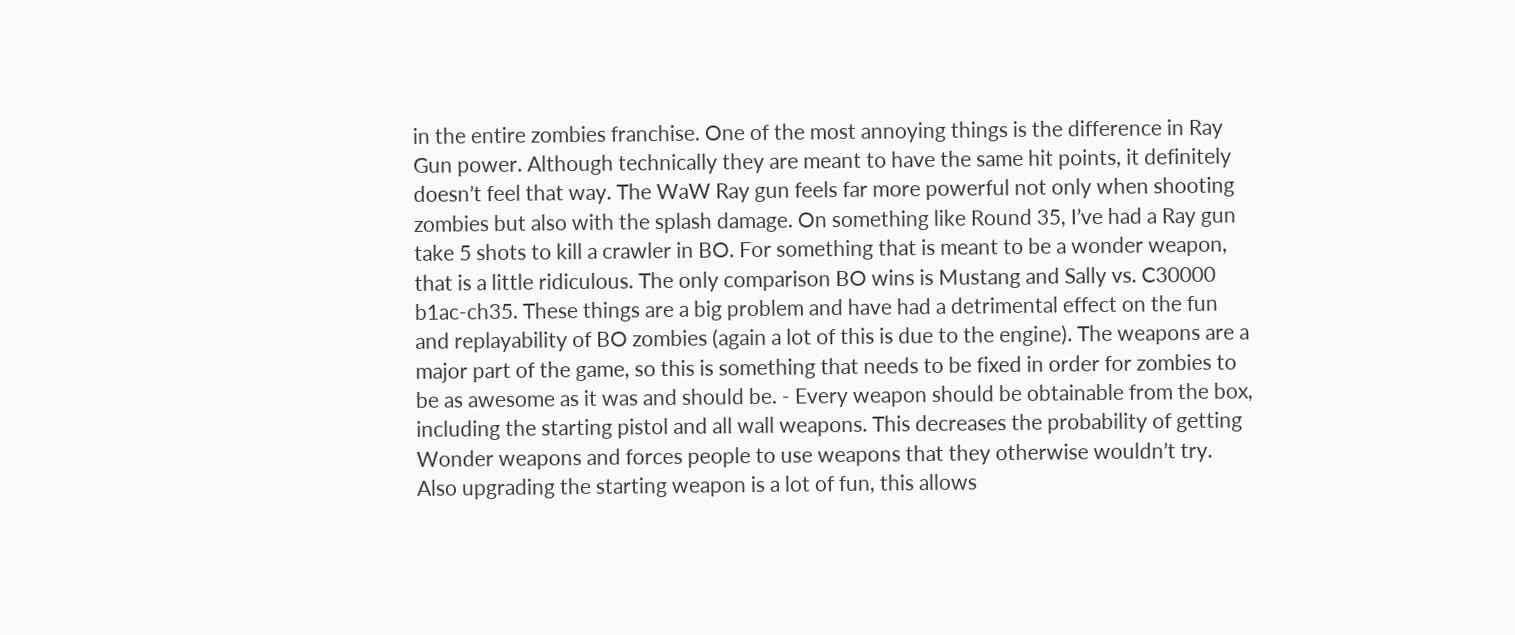in the entire zombies franchise. One of the most annoying things is the difference in Ray Gun power. Although technically they are meant to have the same hit points, it definitely doesn’t feel that way. The WaW Ray gun feels far more powerful not only when shooting zombies but also with the splash damage. On something like Round 35, I’ve had a Ray gun take 5 shots to kill a crawler in BO. For something that is meant to be a wonder weapon, that is a little ridiculous. The only comparison BO wins is Mustang and Sally vs. C30000 b1ac-ch35. These things are a big problem and have had a detrimental effect on the fun and replayability of BO zombies (again a lot of this is due to the engine). The weapons are a major part of the game, so this is something that needs to be fixed in order for zombies to be as awesome as it was and should be. - Every weapon should be obtainable from the box, including the starting pistol and all wall weapons. This decreases the probability of getting Wonder weapons and forces people to use weapons that they otherwise wouldn’t try. Also upgrading the starting weapon is a lot of fun, this allows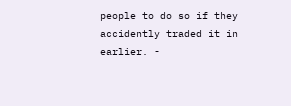people to do so if they accidently traded it in earlier. -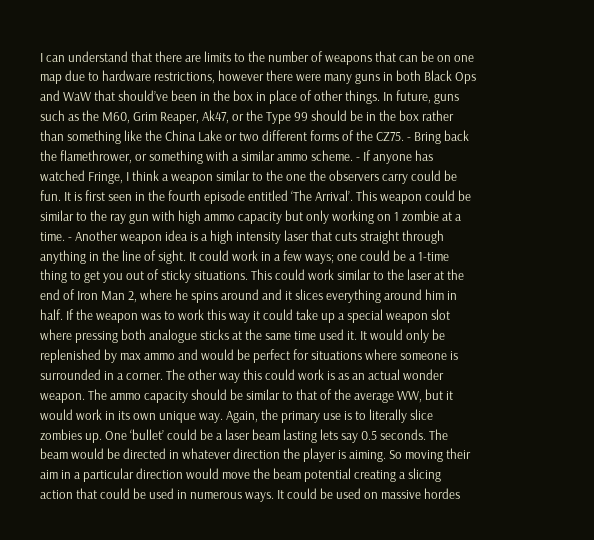I can understand that there are limits to the number of weapons that can be on one map due to hardware restrictions, however there were many guns in both Black Ops and WaW that should’ve been in the box in place of other things. In future, guns such as the M60, Grim Reaper, Ak47, or the Type 99 should be in the box rather than something like the China Lake or two different forms of the CZ75. - Bring back the flamethrower, or something with a similar ammo scheme. - If anyone has watched Fringe, I think a weapon similar to the one the observers carry could be fun. It is first seen in the fourth episode entitled ‘The Arrival’. This weapon could be similar to the ray gun with high ammo capacity but only working on 1 zombie at a time. - Another weapon idea is a high intensity laser that cuts straight through anything in the line of sight. It could work in a few ways; one could be a 1-time thing to get you out of sticky situations. This could work similar to the laser at the end of Iron Man 2, where he spins around and it slices everything around him in half. If the weapon was to work this way it could take up a special weapon slot where pressing both analogue sticks at the same time used it. It would only be replenished by max ammo and would be perfect for situations where someone is surrounded in a corner. The other way this could work is as an actual wonder weapon. The ammo capacity should be similar to that of the average WW, but it would work in its own unique way. Again, the primary use is to literally slice zombies up. One ‘bullet’ could be a laser beam lasting lets say 0.5 seconds. The beam would be directed in whatever direction the player is aiming. So moving their aim in a particular direction would move the beam potential creating a slicing action that could be used in numerous ways. It could be used on massive hordes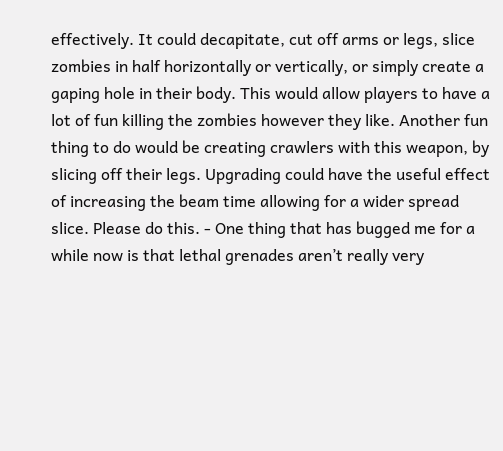effectively. It could decapitate, cut off arms or legs, slice zombies in half horizontally or vertically, or simply create a gaping hole in their body. This would allow players to have a lot of fun killing the zombies however they like. Another fun thing to do would be creating crawlers with this weapon, by slicing off their legs. Upgrading could have the useful effect of increasing the beam time allowing for a wider spread slice. Please do this. - One thing that has bugged me for a while now is that lethal grenades aren’t really very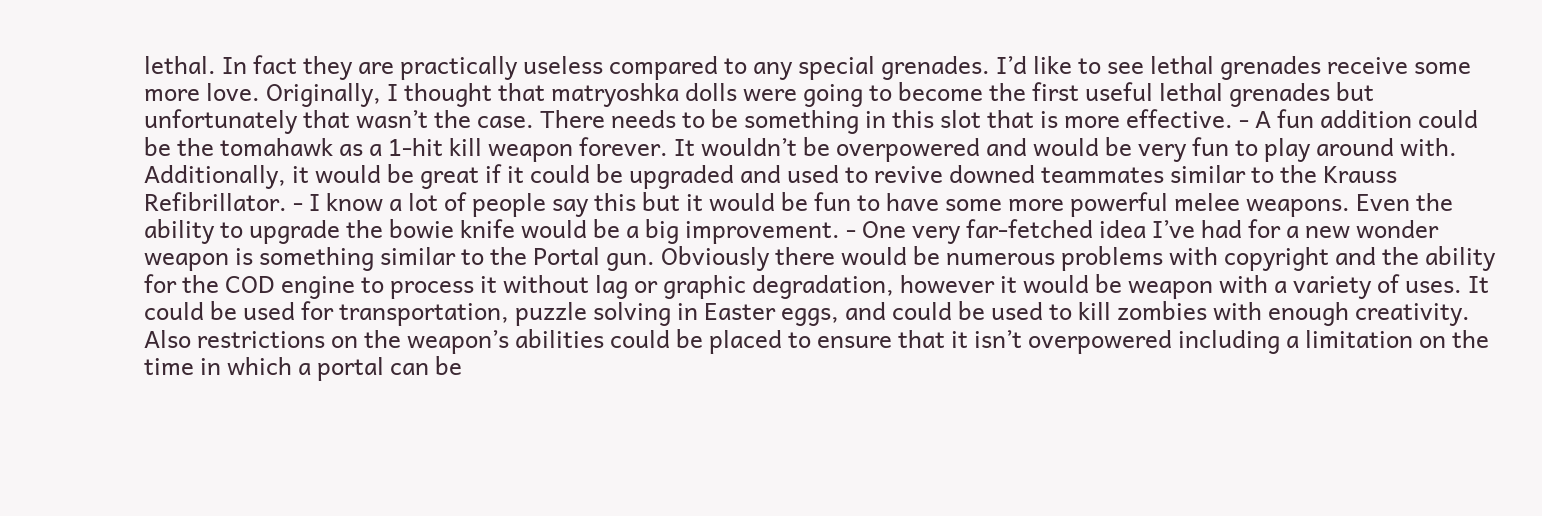lethal. In fact they are practically useless compared to any special grenades. I’d like to see lethal grenades receive some more love. Originally, I thought that matryoshka dolls were going to become the first useful lethal grenades but unfortunately that wasn’t the case. There needs to be something in this slot that is more effective. - A fun addition could be the tomahawk as a 1-hit kill weapon forever. It wouldn’t be overpowered and would be very fun to play around with. Additionally, it would be great if it could be upgraded and used to revive downed teammates similar to the Krauss Refibrillator. - I know a lot of people say this but it would be fun to have some more powerful melee weapons. Even the ability to upgrade the bowie knife would be a big improvement. - One very far-fetched idea I’ve had for a new wonder weapon is something similar to the Portal gun. Obviously there would be numerous problems with copyright and the ability for the COD engine to process it without lag or graphic degradation, however it would be weapon with a variety of uses. It could be used for transportation, puzzle solving in Easter eggs, and could be used to kill zombies with enough creativity. Also restrictions on the weapon’s abilities could be placed to ensure that it isn’t overpowered including a limitation on the time in which a portal can be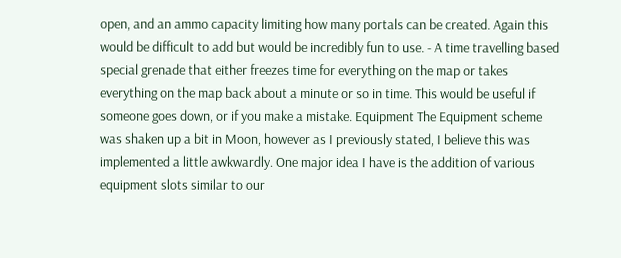open, and an ammo capacity limiting how many portals can be created. Again this would be difficult to add but would be incredibly fun to use. - A time travelling based special grenade that either freezes time for everything on the map or takes everything on the map back about a minute or so in time. This would be useful if someone goes down, or if you make a mistake. Equipment The Equipment scheme was shaken up a bit in Moon, however as I previously stated, I believe this was implemented a little awkwardly. One major idea I have is the addition of various equipment slots similar to our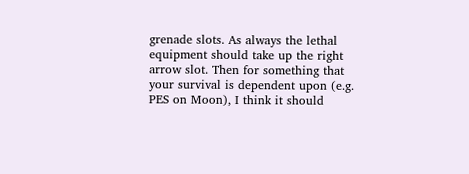grenade slots. As always the lethal equipment should take up the right arrow slot. Then for something that your survival is dependent upon (e.g. PES on Moon), I think it should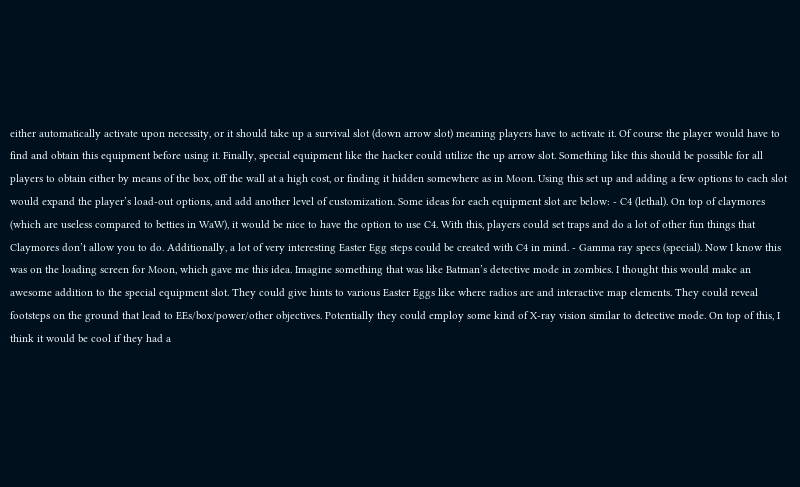either automatically activate upon necessity, or it should take up a survival slot (down arrow slot) meaning players have to activate it. Of course the player would have to find and obtain this equipment before using it. Finally, special equipment like the hacker could utilize the up arrow slot. Something like this should be possible for all players to obtain either by means of the box, off the wall at a high cost, or finding it hidden somewhere as in Moon. Using this set up and adding a few options to each slot would expand the player’s load-out options, and add another level of customization. Some ideas for each equipment slot are below: - C4 (lethal). On top of claymores (which are useless compared to betties in WaW), it would be nice to have the option to use C4. With this, players could set traps and do a lot of other fun things that Claymores don’t allow you to do. Additionally, a lot of very interesting Easter Egg steps could be created with C4 in mind. - Gamma ray specs (special). Now I know this was on the loading screen for Moon, which gave me this idea. Imagine something that was like Batman’s detective mode in zombies. I thought this would make an awesome addition to the special equipment slot. They could give hints to various Easter Eggs like where radios are and interactive map elements. They could reveal footsteps on the ground that lead to EEs/box/power/other objectives. Potentially they could employ some kind of X-ray vision similar to detective mode. On top of this, I think it would be cool if they had a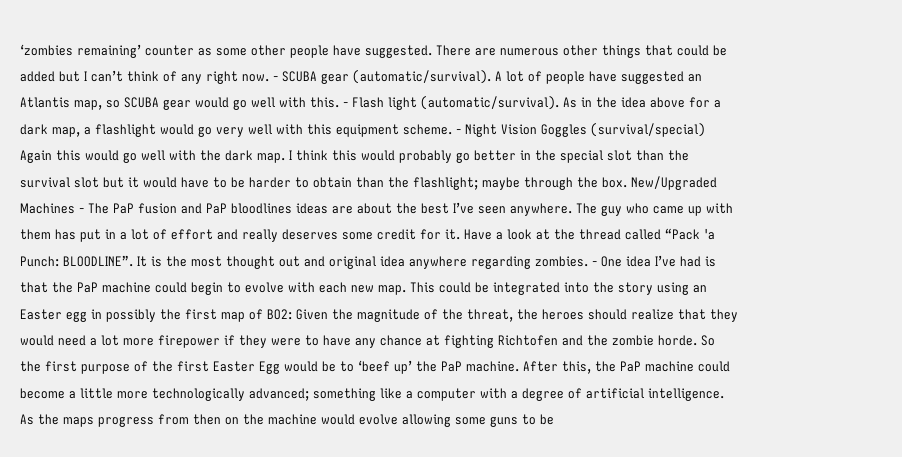‘zombies remaining’ counter as some other people have suggested. There are numerous other things that could be added but I can’t think of any right now. - SCUBA gear (automatic/survival). A lot of people have suggested an Atlantis map, so SCUBA gear would go well with this. - Flash light (automatic/survival). As in the idea above for a dark map, a flashlight would go very well with this equipment scheme. - Night Vision Goggles (survival/special) Again this would go well with the dark map. I think this would probably go better in the special slot than the survival slot but it would have to be harder to obtain than the flashlight; maybe through the box. New/Upgraded Machines - The PaP fusion and PaP bloodlines ideas are about the best I’ve seen anywhere. The guy who came up with them has put in a lot of effort and really deserves some credit for it. Have a look at the thread called “Pack 'a Punch: BLOODLINE”. It is the most thought out and original idea anywhere regarding zombies. - One idea I’ve had is that the PaP machine could begin to evolve with each new map. This could be integrated into the story using an Easter egg in possibly the first map of BO2: Given the magnitude of the threat, the heroes should realize that they would need a lot more firepower if they were to have any chance at fighting Richtofen and the zombie horde. So the first purpose of the first Easter Egg would be to ‘beef up’ the PaP machine. After this, the PaP machine could become a little more technologically advanced; something like a computer with a degree of artificial intelligence. As the maps progress from then on the machine would evolve allowing some guns to be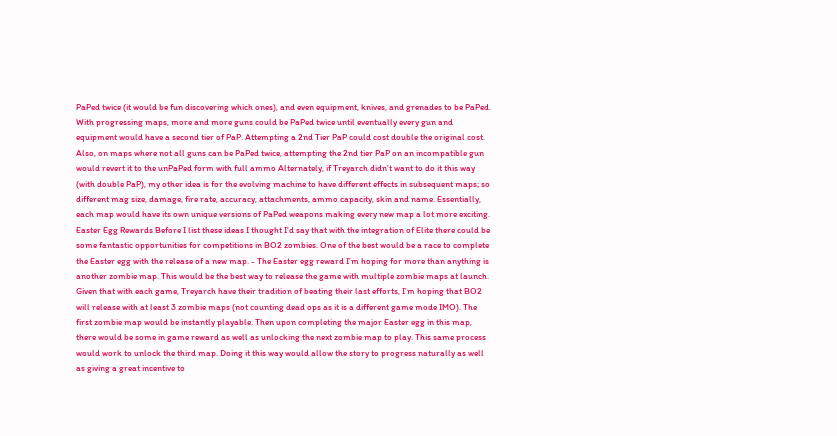PaPed twice (it would be fun discovering which ones), and even equipment, knives, and grenades to be PaPed. With progressing maps, more and more guns could be PaPed twice until eventually every gun and equipment would have a second tier of PaP. Attempting a 2nd Tier PaP could cost double the original cost. Also, on maps where not all guns can be PaPed twice, attempting the 2nd tier PaP on an incompatible gun would revert it to the unPaPed form with full ammo Alternately, if Treyarch didn’t want to do it this way (with double PaP), my other idea is for the evolving machine to have different effects in subsequent maps; so different mag size, damage, fire rate, accuracy, attachments, ammo capacity, skin and name. Essentially, each map would have its own unique versions of PaPed weapons making every new map a lot more exciting. Easter Egg Rewards Before I list these ideas I thought I’d say that with the integration of Elite there could be some fantastic opportunities for competitions in BO2 zombies. One of the best would be a race to complete the Easter egg with the release of a new map. - The Easter egg reward I’m hoping for more than anything is another zombie map. This would be the best way to release the game with multiple zombie maps at launch. Given that with each game, Treyarch have their tradition of beating their last efforts, I’m hoping that BO2 will release with at least 3 zombie maps (not counting dead ops as it is a different game mode IMO). The first zombie map would be instantly playable. Then upon completing the major Easter egg in this map, there would be some in game reward as well as unlocking the next zombie map to play. This same process would work to unlock the third map. Doing it this way would allow the story to progress naturally as well as giving a great incentive to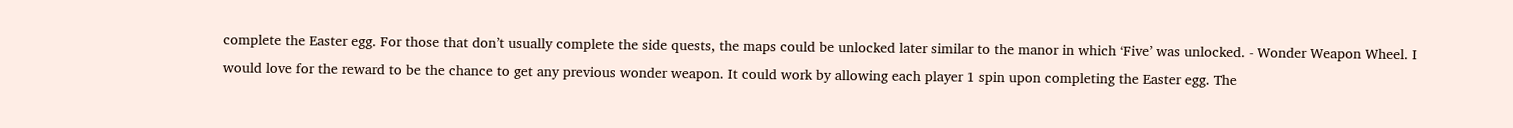complete the Easter egg. For those that don’t usually complete the side quests, the maps could be unlocked later similar to the manor in which ‘Five’ was unlocked. - Wonder Weapon Wheel. I would love for the reward to be the chance to get any previous wonder weapon. It could work by allowing each player 1 spin upon completing the Easter egg. The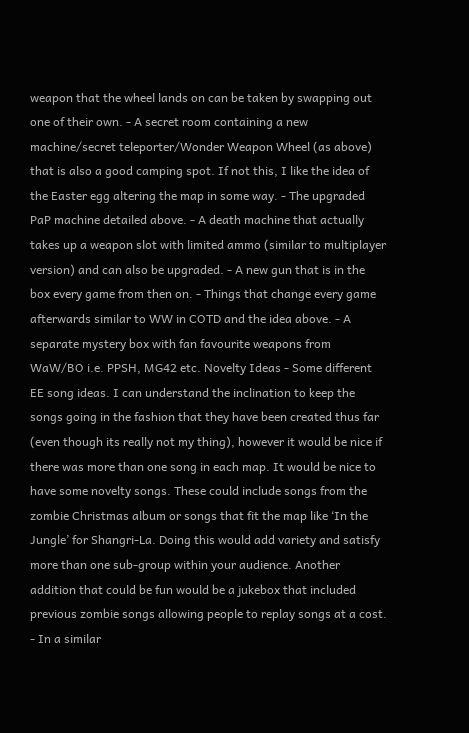weapon that the wheel lands on can be taken by swapping out one of their own. - A secret room containing a new machine/secret teleporter/Wonder Weapon Wheel (as above) that is also a good camping spot. If not this, I like the idea of the Easter egg altering the map in some way. - The upgraded PaP machine detailed above. - A death machine that actually takes up a weapon slot with limited ammo (similar to multiplayer version) and can also be upgraded. - A new gun that is in the box every game from then on. - Things that change every game afterwards similar to WW in COTD and the idea above. - A separate mystery box with fan favourite weapons from WaW/BO i.e. PPSH, MG42 etc. Novelty Ideas - Some different EE song ideas. I can understand the inclination to keep the songs going in the fashion that they have been created thus far (even though its really not my thing), however it would be nice if there was more than one song in each map. It would be nice to have some novelty songs. These could include songs from the zombie Christmas album or songs that fit the map like ‘In the Jungle’ for Shangri-La. Doing this would add variety and satisfy more than one sub-group within your audience. Another addition that could be fun would be a jukebox that included previous zombie songs allowing people to replay songs at a cost. - In a similar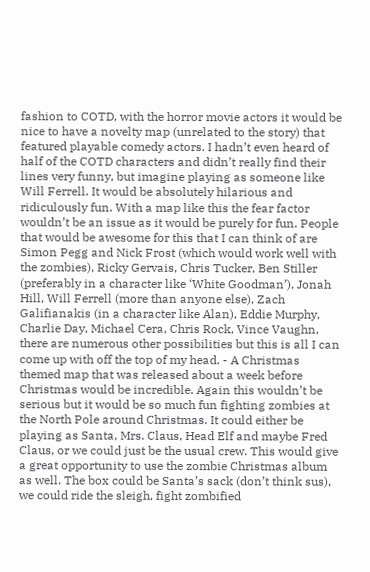fashion to COTD, with the horror movie actors it would be nice to have a novelty map (unrelated to the story) that featured playable comedy actors. I hadn’t even heard of half of the COTD characters and didn’t really find their lines very funny, but imagine playing as someone like Will Ferrell. It would be absolutely hilarious and ridiculously fun. With a map like this the fear factor wouldn’t be an issue as it would be purely for fun. People that would be awesome for this that I can think of are Simon Pegg and Nick Frost (which would work well with the zombies), Ricky Gervais, Chris Tucker, Ben Stiller (preferably in a character like ‘White Goodman’), Jonah Hill, Will Ferrell (more than anyone else), Zach Galifianakis (in a character like Alan), Eddie Murphy, Charlie Day, Michael Cera, Chris Rock, Vince Vaughn, there are numerous other possibilities but this is all I can come up with off the top of my head. - A Christmas themed map that was released about a week before Christmas would be incredible. Again this wouldn’t be serious but it would be so much fun fighting zombies at the North Pole around Christmas. It could either be playing as Santa, Mrs. Claus, Head Elf and maybe Fred Claus, or we could just be the usual crew. This would give a great opportunity to use the zombie Christmas album as well. The box could be Santa’s sack (don’t think sus), we could ride the sleigh, fight zombified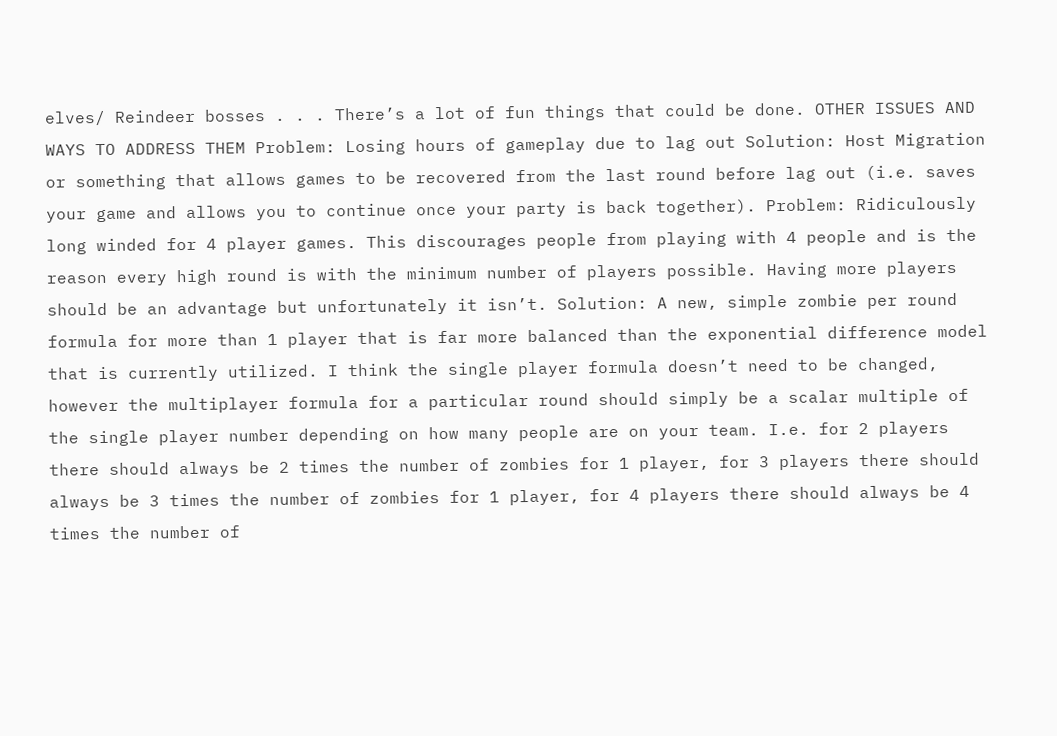elves/ Reindeer bosses . . . There’s a lot of fun things that could be done. OTHER ISSUES AND WAYS TO ADDRESS THEM Problem: Losing hours of gameplay due to lag out Solution: Host Migration or something that allows games to be recovered from the last round before lag out (i.e. saves your game and allows you to continue once your party is back together). Problem: Ridiculously long winded for 4 player games. This discourages people from playing with 4 people and is the reason every high round is with the minimum number of players possible. Having more players should be an advantage but unfortunately it isn’t. Solution: A new, simple zombie per round formula for more than 1 player that is far more balanced than the exponential difference model that is currently utilized. I think the single player formula doesn’t need to be changed, however the multiplayer formula for a particular round should simply be a scalar multiple of the single player number depending on how many people are on your team. I.e. for 2 players there should always be 2 times the number of zombies for 1 player, for 3 players there should always be 3 times the number of zombies for 1 player, for 4 players there should always be 4 times the number of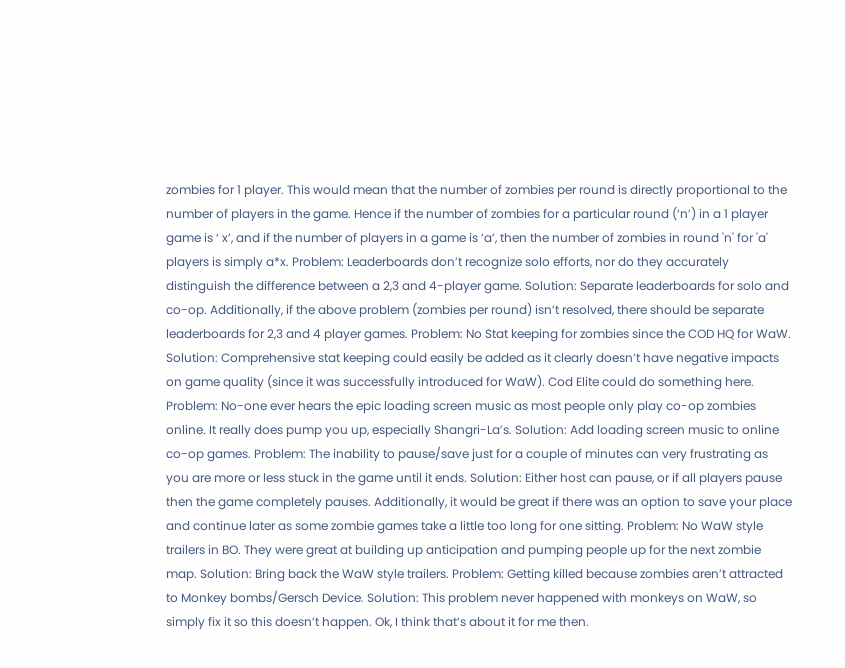zombies for 1 player. This would mean that the number of zombies per round is directly proportional to the number of players in the game. Hence if the number of zombies for a particular round (‘n’) in a 1 player game is ‘ x’, and if the number of players in a game is ‘a’, then the number of zombies in round 'n' for 'a' players is simply a*x. Problem: Leaderboards don’t recognize solo efforts, nor do they accurately distinguish the difference between a 2,3 and 4-player game. Solution: Separate leaderboards for solo and co-op. Additionally, if the above problem (zombies per round) isn’t resolved, there should be separate leaderboards for 2,3 and 4 player games. Problem: No Stat keeping for zombies since the COD HQ for WaW. Solution: Comprehensive stat keeping could easily be added as it clearly doesn’t have negative impacts on game quality (since it was successfully introduced for WaW). Cod Elite could do something here. Problem: No-one ever hears the epic loading screen music as most people only play co-op zombies online. It really does pump you up, especially Shangri-La’s. Solution: Add loading screen music to online co-op games. Problem: The inability to pause/save just for a couple of minutes can very frustrating as you are more or less stuck in the game until it ends. Solution: Either host can pause, or if all players pause then the game completely pauses. Additionally, it would be great if there was an option to save your place and continue later as some zombie games take a little too long for one sitting. Problem: No WaW style trailers in BO. They were great at building up anticipation and pumping people up for the next zombie map. Solution: Bring back the WaW style trailers. Problem: Getting killed because zombies aren’t attracted to Monkey bombs/Gersch Device. Solution: This problem never happened with monkeys on WaW, so simply fix it so this doesn’t happen. Ok, I think that’s about it for me then.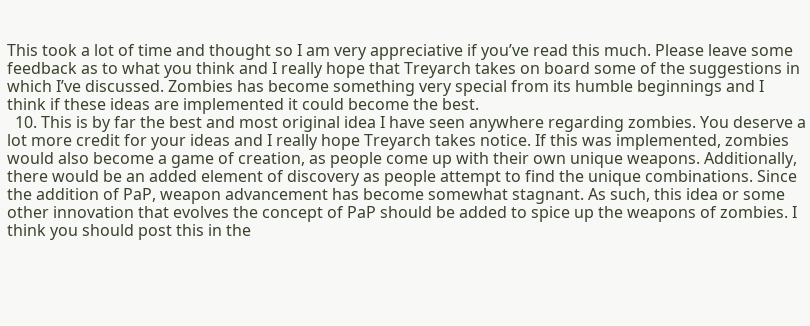This took a lot of time and thought so I am very appreciative if you’ve read this much. Please leave some feedback as to what you think and I really hope that Treyarch takes on board some of the suggestions in which I’ve discussed. Zombies has become something very special from its humble beginnings and I think if these ideas are implemented it could become the best.
  10. This is by far the best and most original idea I have seen anywhere regarding zombies. You deserve a lot more credit for your ideas and I really hope Treyarch takes notice. If this was implemented, zombies would also become a game of creation, as people come up with their own unique weapons. Additionally, there would be an added element of discovery as people attempt to find the unique combinations. Since the addition of PaP, weapon advancement has become somewhat stagnant. As such, this idea or some other innovation that evolves the concept of PaP should be added to spice up the weapons of zombies. I think you should post this in the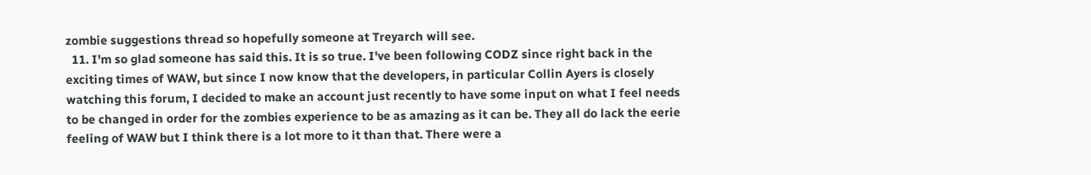zombie suggestions thread so hopefully someone at Treyarch will see.
  11. I'm so glad someone has said this. It is so true. I've been following CODZ since right back in the exciting times of WAW, but since I now know that the developers, in particular Collin Ayers is closely watching this forum, I decided to make an account just recently to have some input on what I feel needs to be changed in order for the zombies experience to be as amazing as it can be. They all do lack the eerie feeling of WAW but I think there is a lot more to it than that. There were a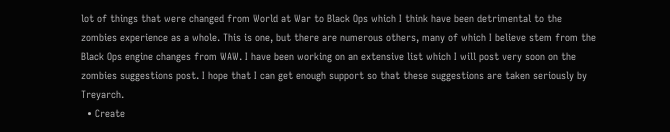lot of things that were changed from World at War to Black Ops which I think have been detrimental to the zombies experience as a whole. This is one, but there are numerous others, many of which I believe stem from the Black Ops engine changes from WAW. I have been working on an extensive list which I will post very soon on the zombies suggestions post. I hope that I can get enough support so that these suggestions are taken seriously by Treyarch.
  • Create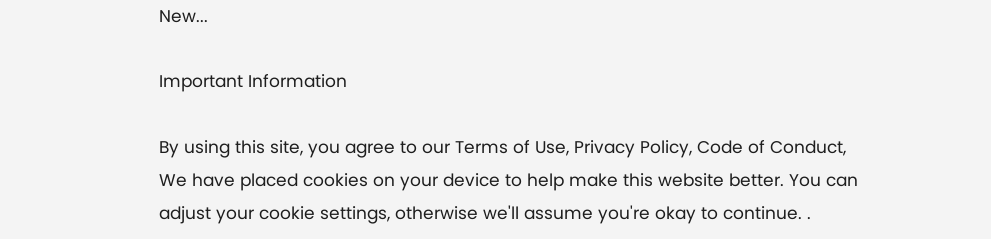New...

Important Information

By using this site, you agree to our Terms of Use, Privacy Policy, Code of Conduct, We have placed cookies on your device to help make this website better. You can adjust your cookie settings, otherwise we'll assume you're okay to continue. .